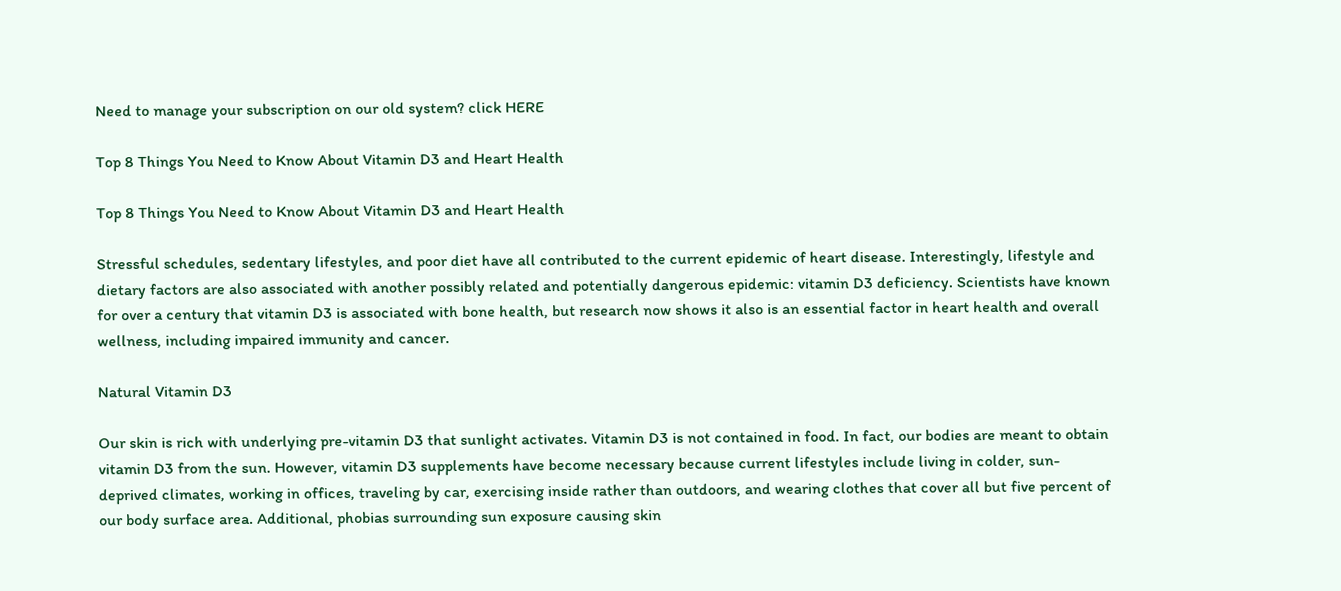Need to manage your subscription on our old system? click HERE

Top 8 Things You Need to Know About Vitamin D3 and Heart Health

Top 8 Things You Need to Know About Vitamin D3 and Heart Health

Stressful schedules, sedentary lifestyles, and poor diet have all contributed to the current epidemic of heart disease. Interestingly, lifestyle and dietary factors are also associated with another possibly related and potentially dangerous epidemic: vitamin D3 deficiency. Scientists have known for over a century that vitamin D3 is associated with bone health, but research now shows it also is an essential factor in heart health and overall wellness, including impaired immunity and cancer.

Natural Vitamin D3

Our skin is rich with underlying pre-vitamin D3 that sunlight activates. Vitamin D3 is not contained in food. In fact, our bodies are meant to obtain vitamin D3 from the sun. However, vitamin D3 supplements have become necessary because current lifestyles include living in colder, sun-deprived climates, working in offices, traveling by car, exercising inside rather than outdoors, and wearing clothes that cover all but five percent of our body surface area. Additional, phobias surrounding sun exposure causing skin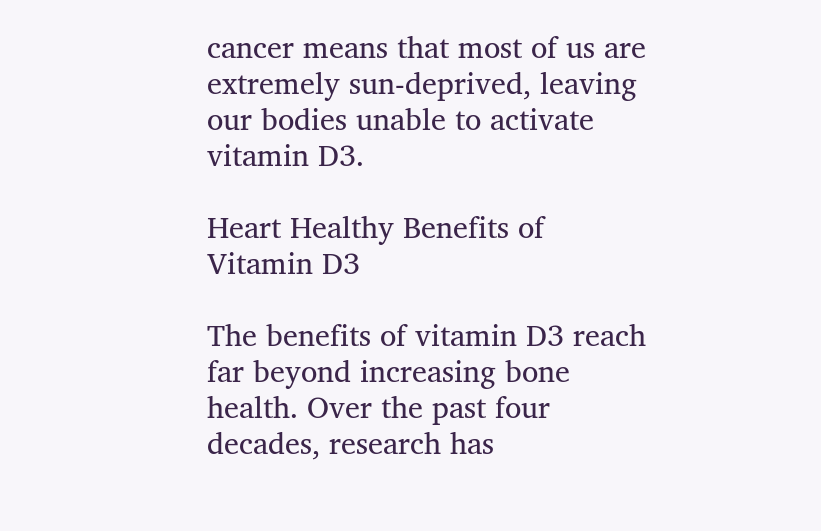cancer means that most of us are extremely sun-deprived, leaving our bodies unable to activate vitamin D3.

Heart Healthy Benefits of Vitamin D3

The benefits of vitamin D3 reach far beyond increasing bone health. Over the past four decades, research has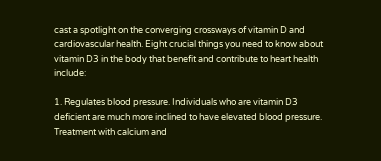cast a spotlight on the converging crossways of vitamin D and cardiovascular health. Eight crucial things you need to know about vitamin D3 in the body that benefit and contribute to heart health include:

1. Regulates blood pressure. Individuals who are vitamin D3 deficient are much more inclined to have elevated blood pressure. Treatment with calcium and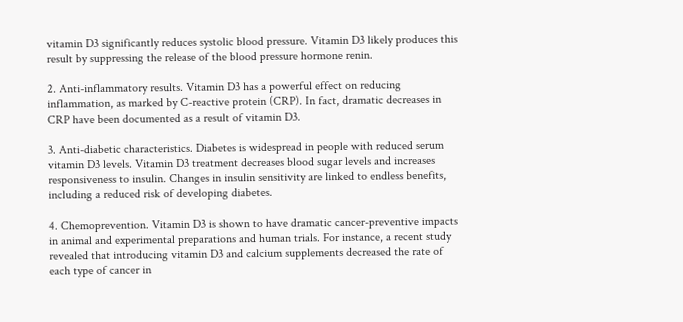vitamin D3 significantly reduces systolic blood pressure. Vitamin D3 likely produces this result by suppressing the release of the blood pressure hormone renin.

2. Anti-inflammatory results. Vitamin D3 has a powerful effect on reducing inflammation, as marked by C-reactive protein (CRP). In fact, dramatic decreases in CRP have been documented as a result of vitamin D3.

3. Anti-diabetic characteristics. Diabetes is widespread in people with reduced serum vitamin D3 levels. Vitamin D3 treatment decreases blood sugar levels and increases responsiveness to insulin. Changes in insulin sensitivity are linked to endless benefits, including a reduced risk of developing diabetes.

4. Chemoprevention. Vitamin D3 is shown to have dramatic cancer-preventive impacts in animal and experimental preparations and human trials. For instance, a recent study revealed that introducing vitamin D3 and calcium supplements decreased the rate of each type of cancer in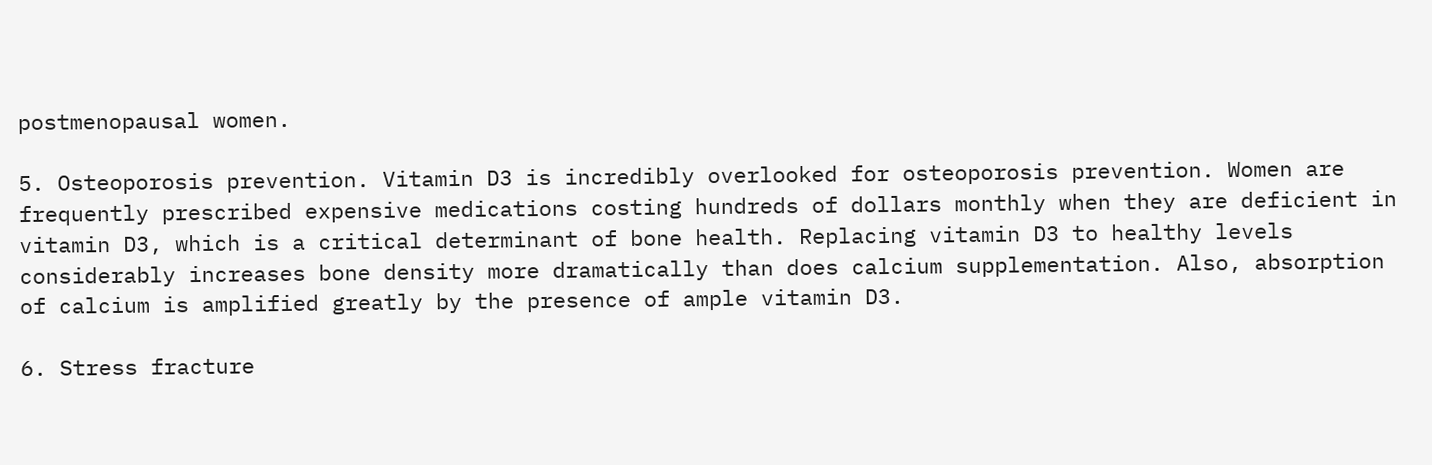postmenopausal women.

5. Osteoporosis prevention. Vitamin D3 is incredibly overlooked for osteoporosis prevention. Women are frequently prescribed expensive medications costing hundreds of dollars monthly when they are deficient in vitamin D3, which is a critical determinant of bone health. Replacing vitamin D3 to healthy levels considerably increases bone density more dramatically than does calcium supplementation. Also, absorption of calcium is amplified greatly by the presence of ample vitamin D3.

6. Stress fracture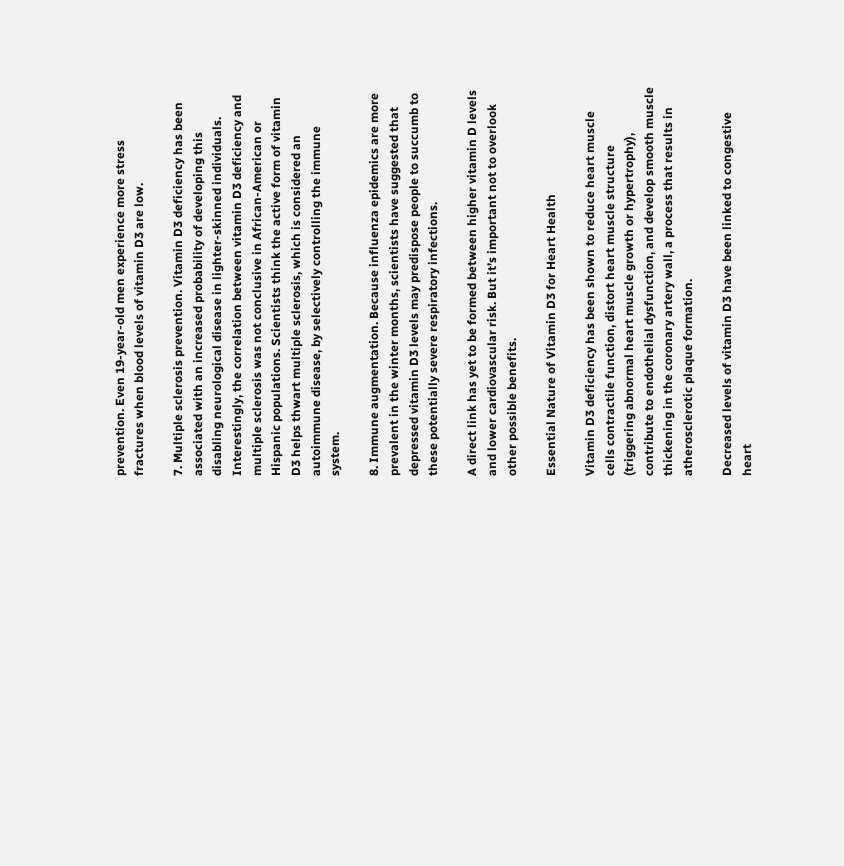prevention. Even 19-year-old men experience more stress fractures when blood levels of vitamin D3 are low.

7. Multiple sclerosis prevention. Vitamin D3 deficiency has been associated with an increased probability of developing this disabling neurological disease in lighter-skinned individuals. Interestingly, the correlation between vitamin D3 deficiency and multiple sclerosis was not conclusive in African-American or Hispanic populations. Scientists think the active form of vitamin D3 helps thwart multiple sclerosis, which is considered an autoimmune disease, by selectively controlling the immune system.

8. Immune augmentation. Because influenza epidemics are more prevalent in the winter months, scientists have suggested that depressed vitamin D3 levels may predispose people to succumb to these potentially severe respiratory infections.

A direct link has yet to be formed between higher vitamin D levels and lower cardiovascular risk. But it’s important not to overlook other possible benefits.

Essential Nature of Vitamin D3 for Heart Health

Vitamin D3 deficiency has been shown to reduce heart muscle cells contractile function, distort heart muscle structure (triggering abnormal heart muscle growth or hypertrophy), contribute to endothelial dysfunction, and develop smooth muscle thickening in the coronary artery wall, a process that results in atherosclerotic plaque formation.

Decreased levels of vitamin D3 have been linked to congestive heart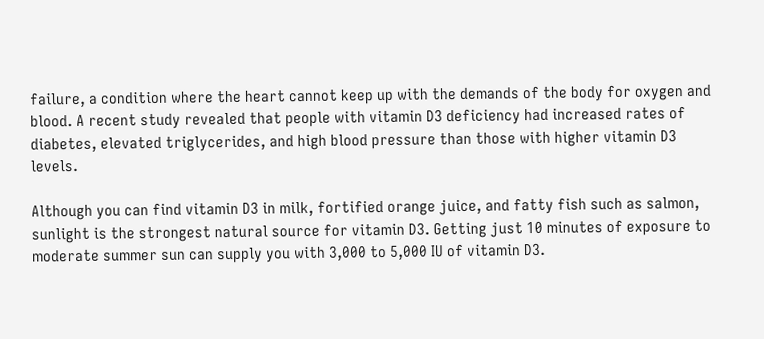failure, a condition where the heart cannot keep up with the demands of the body for oxygen and blood. A recent study revealed that people with vitamin D3 deficiency had increased rates of diabetes, elevated triglycerides, and high blood pressure than those with higher vitamin D3 levels.

Although you can find vitamin D3 in milk, fortified orange juice, and fatty fish such as salmon, sunlight is the strongest natural source for vitamin D3. Getting just 10 minutes of exposure to moderate summer sun can supply you with 3,000 to 5,000 IU of vitamin D3.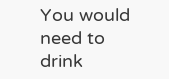You would need to drink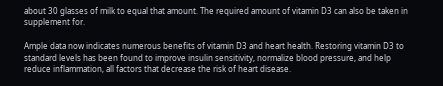about 30 glasses of milk to equal that amount. The required amount of vitamin D3 can also be taken in supplement for.

Ample data now indicates numerous benefits of vitamin D3 and heart health. Restoring vitamin D3 to standard levels has been found to improve insulin sensitivity, normalize blood pressure, and help reduce inflammation, all factors that decrease the risk of heart disease.